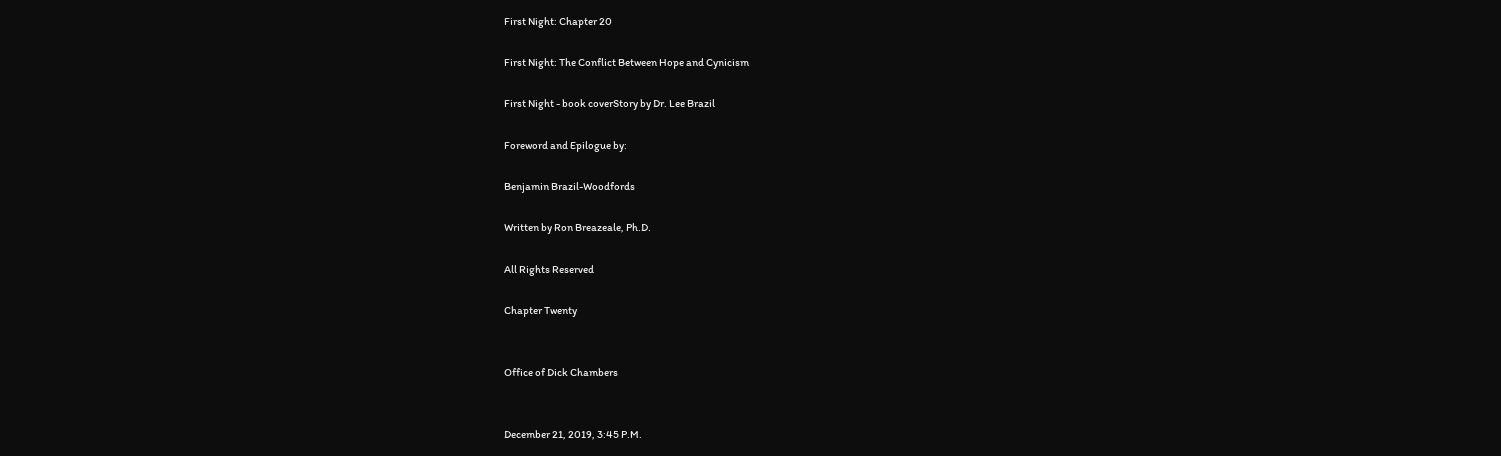First Night: Chapter 20

First Night: The Conflict Between Hope and Cynicism

First Night - book coverStory by Dr. Lee Brazil

Foreword and Epilogue by:

Benjamin Brazil-Woodfords

Written by Ron Breazeale, Ph.D.

All Rights Reserved

Chapter Twenty


Office of Dick Chambers


December 21, 2019, 3:45 P.M.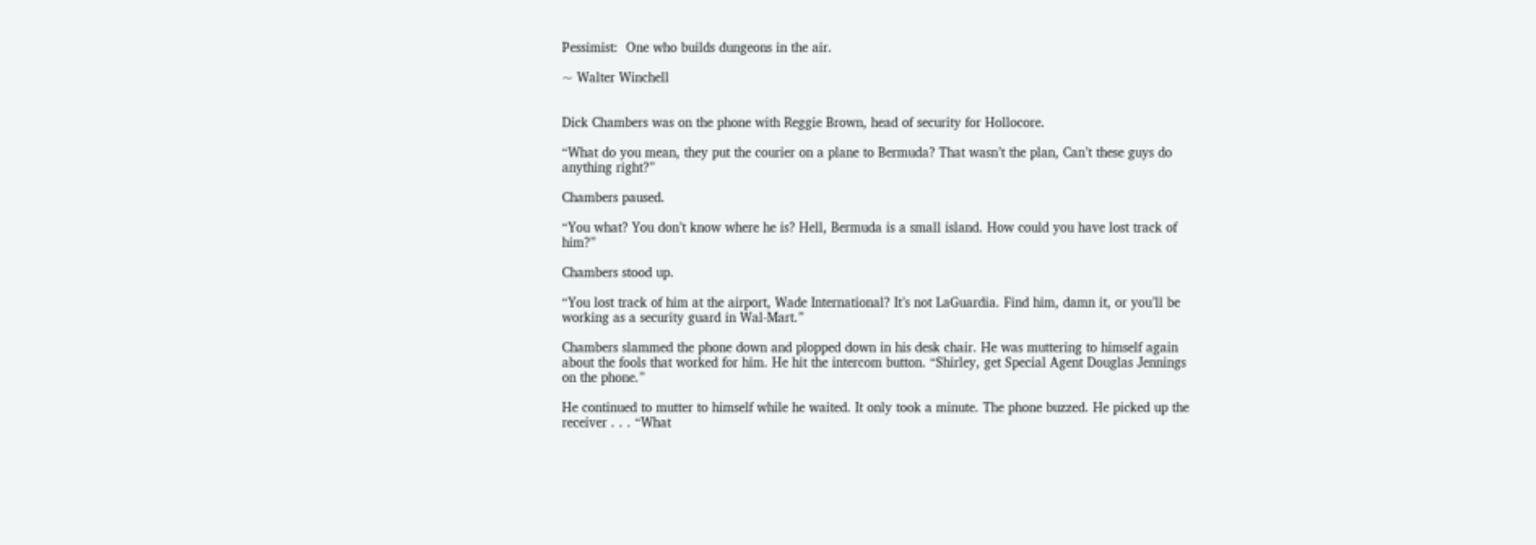Pessimist:  One who builds dungeons in the air.

~ Walter Winchell


Dick Chambers was on the phone with Reggie Brown, head of security for Hollocore.

“What do you mean, they put the courier on a plane to Bermuda? That wasn’t the plan, Can’t these guys do anything right?”

Chambers paused.

“You what? You don’t know where he is? Hell, Bermuda is a small island. How could you have lost track of him?”

Chambers stood up.

“You lost track of him at the airport, Wade International? It’s not LaGuardia. Find him, damn it, or you’ll be working as a security guard in Wal-Mart.”

Chambers slammed the phone down and plopped down in his desk chair. He was muttering to himself again about the fools that worked for him. He hit the intercom button. “Shirley, get Special Agent Douglas Jennings on the phone.”

He continued to mutter to himself while he waited. It only took a minute. The phone buzzed. He picked up the receiver . . . “What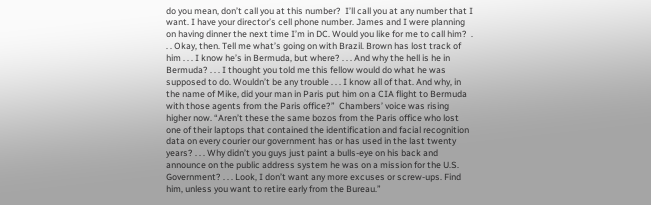do you mean, don’t call you at this number?  I’ll call you at any number that I want. I have your director’s cell phone number. James and I were planning on having dinner the next time I’m in DC. Would you like for me to call him?  . . . Okay, then. Tell me what’s going on with Brazil. Brown has lost track of him . . . I know he’s in Bermuda, but where? . . . And why the hell is he in Bermuda? . . . I thought you told me this fellow would do what he was supposed to do. Wouldn’t be any trouble . . . I know all of that. And why, in the name of Mike, did your man in Paris put him on a CIA flight to Bermuda with those agents from the Paris office?”  Chambers’ voice was rising higher now. “Aren’t these the same bozos from the Paris office who lost one of their laptops that contained the identification and facial recognition data on every courier our government has or has used in the last twenty years? . . . Why didn’t you guys just paint a bulls-eye on his back and announce on the public address system he was on a mission for the U.S. Government? . . . Look, I don’t want any more excuses or screw-ups. Find him, unless you want to retire early from the Bureau.”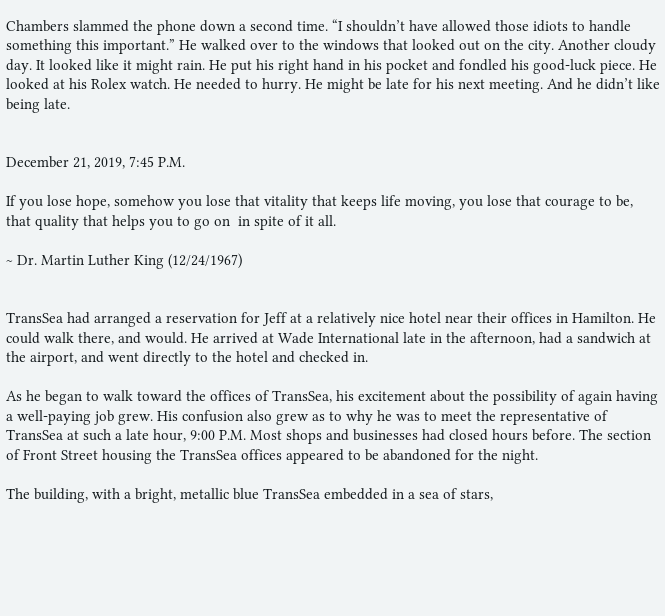Chambers slammed the phone down a second time. “I shouldn’t have allowed those idiots to handle something this important.” He walked over to the windows that looked out on the city. Another cloudy day. It looked like it might rain. He put his right hand in his pocket and fondled his good-luck piece. He looked at his Rolex watch. He needed to hurry. He might be late for his next meeting. And he didn’t like being late.


December 21, 2019, 7:45 P.M.

If you lose hope, somehow you lose that vitality that keeps life moving, you lose that courage to be, that quality that helps you to go on  in spite of it all.

~ Dr. Martin Luther King (12/24/1967)


TransSea had arranged a reservation for Jeff at a relatively nice hotel near their offices in Hamilton. He could walk there, and would. He arrived at Wade International late in the afternoon, had a sandwich at the airport, and went directly to the hotel and checked in.

As he began to walk toward the offices of TransSea, his excitement about the possibility of again having a well-paying job grew. His confusion also grew as to why he was to meet the representative of TransSea at such a late hour, 9:00 P.M. Most shops and businesses had closed hours before. The section of Front Street housing the TransSea offices appeared to be abandoned for the night.

The building, with a bright, metallic blue TransSea embedded in a sea of stars,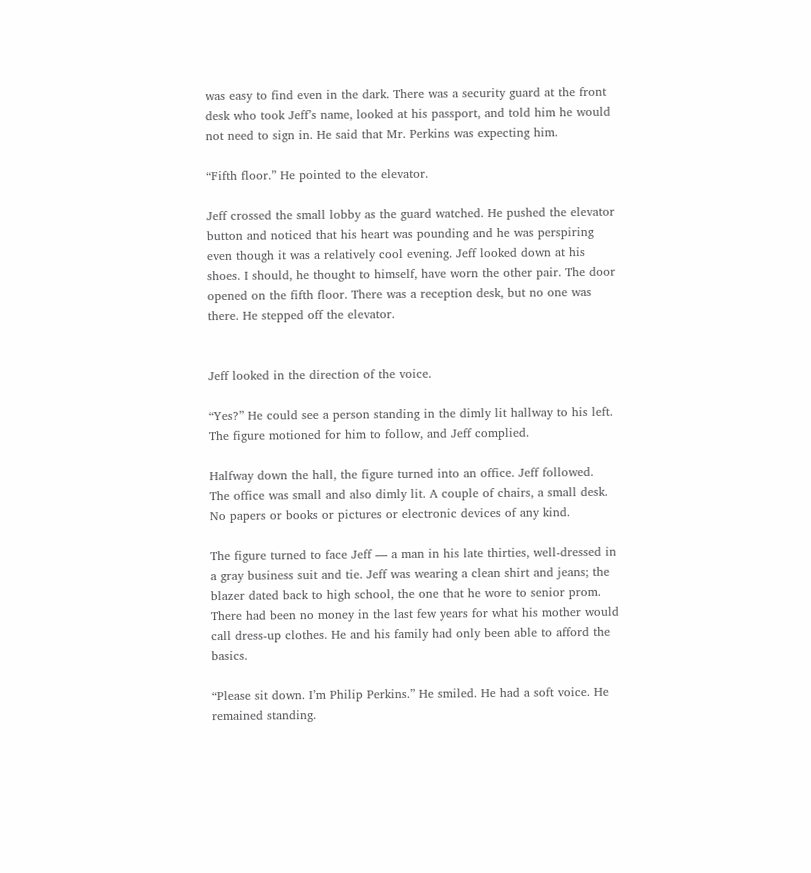was easy to find even in the dark. There was a security guard at the front desk who took Jeff’s name, looked at his passport, and told him he would not need to sign in. He said that Mr. Perkins was expecting him.

“Fifth floor.” He pointed to the elevator.

Jeff crossed the small lobby as the guard watched. He pushed the elevator button and noticed that his heart was pounding and he was perspiring even though it was a relatively cool evening. Jeff looked down at his shoes. I should, he thought to himself, have worn the other pair. The door opened on the fifth floor. There was a reception desk, but no one was there. He stepped off the elevator.


Jeff looked in the direction of the voice.

“Yes?” He could see a person standing in the dimly lit hallway to his left. The figure motioned for him to follow, and Jeff complied.

Halfway down the hall, the figure turned into an office. Jeff followed.  The office was small and also dimly lit. A couple of chairs, a small desk. No papers or books or pictures or electronic devices of any kind.

The figure turned to face Jeff — a man in his late thirties, well-dressed in a gray business suit and tie. Jeff was wearing a clean shirt and jeans; the blazer dated back to high school, the one that he wore to senior prom. There had been no money in the last few years for what his mother would call dress-up clothes. He and his family had only been able to afford the basics.

“Please sit down. I’m Philip Perkins.” He smiled. He had a soft voice. He remained standing.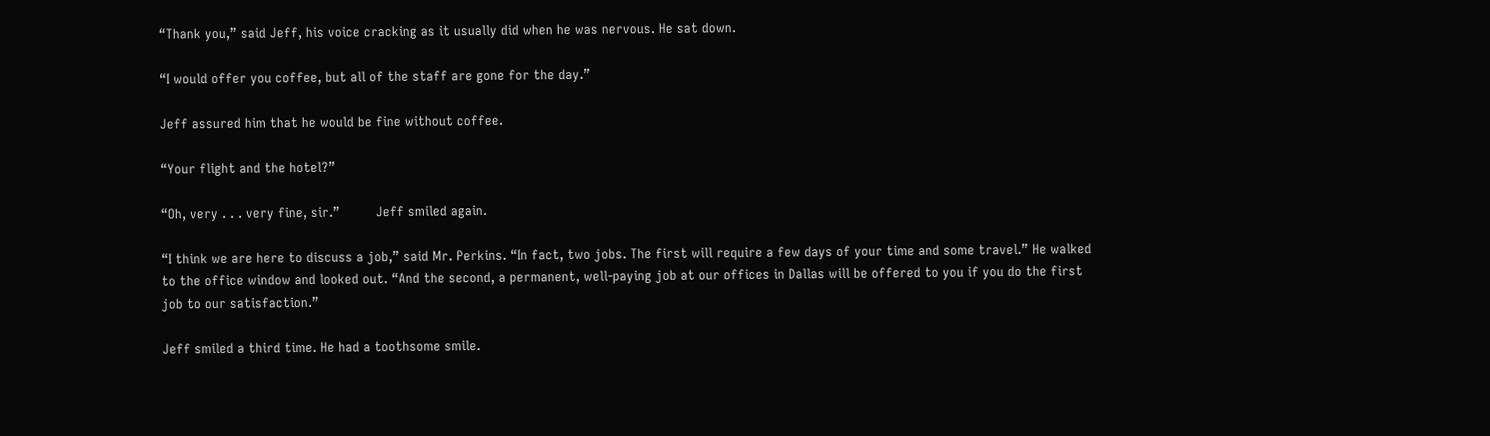“Thank you,” said Jeff, his voice cracking as it usually did when he was nervous. He sat down.

“I would offer you coffee, but all of the staff are gone for the day.”

Jeff assured him that he would be fine without coffee.

“Your flight and the hotel?”

“Oh, very . . . very fine, sir.”         Jeff smiled again.

“I think we are here to discuss a job,” said Mr. Perkins. “In fact, two jobs. The first will require a few days of your time and some travel.” He walked to the office window and looked out. “And the second, a permanent, well-paying job at our offices in Dallas will be offered to you if you do the first job to our satisfaction.”

Jeff smiled a third time. He had a toothsome smile.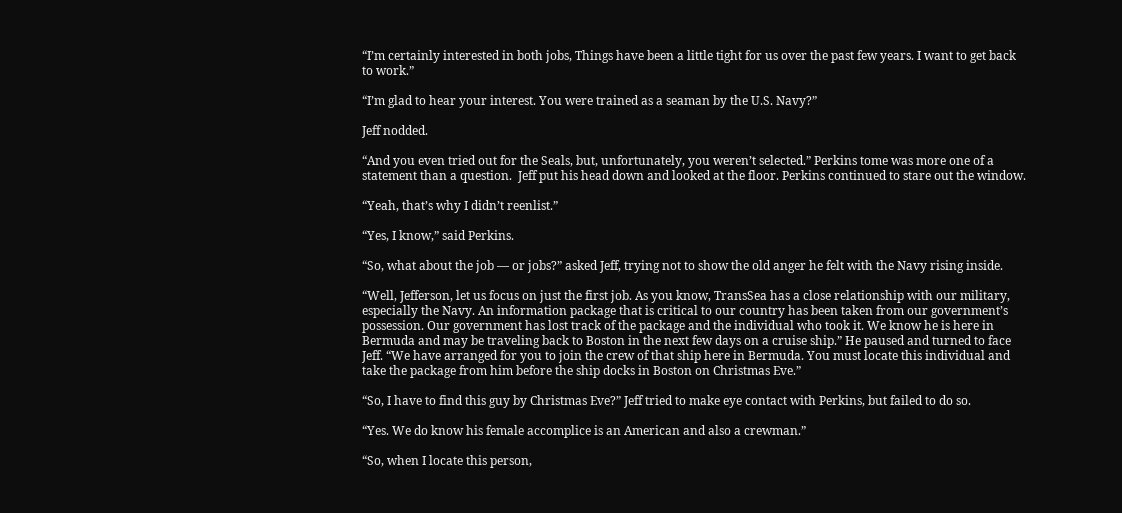“I’m certainly interested in both jobs, Things have been a little tight for us over the past few years. I want to get back to work.”

“I’m glad to hear your interest. You were trained as a seaman by the U.S. Navy?”

Jeff nodded.

“And you even tried out for the Seals, but, unfortunately, you weren’t selected.” Perkins tome was more one of a statement than a question.  Jeff put his head down and looked at the floor. Perkins continued to stare out the window.

“Yeah, that’s why I didn’t reenlist.”

“Yes, I know,” said Perkins.

“So, what about the job — or jobs?” asked Jeff, trying not to show the old anger he felt with the Navy rising inside.

“Well, Jefferson, let us focus on just the first job. As you know, TransSea has a close relationship with our military, especially the Navy. An information package that is critical to our country has been taken from our government’s possession. Our government has lost track of the package and the individual who took it. We know he is here in Bermuda and may be traveling back to Boston in the next few days on a cruise ship.” He paused and turned to face Jeff. “We have arranged for you to join the crew of that ship here in Bermuda. You must locate this individual and take the package from him before the ship docks in Boston on Christmas Eve.”

“So, I have to find this guy by Christmas Eve?” Jeff tried to make eye contact with Perkins, but failed to do so.

“Yes. We do know his female accomplice is an American and also a crewman.”

“So, when I locate this person,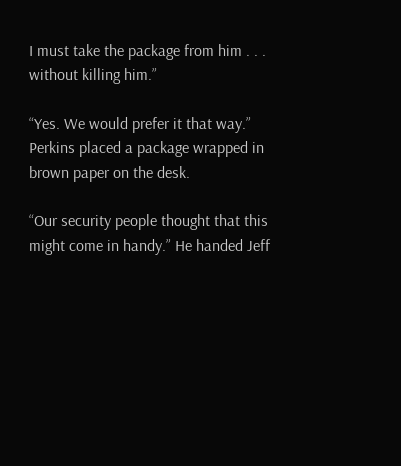I must take the package from him . . . without killing him.”

“Yes. We would prefer it that way.” Perkins placed a package wrapped in brown paper on the desk.

“Our security people thought that this might come in handy.” He handed Jeff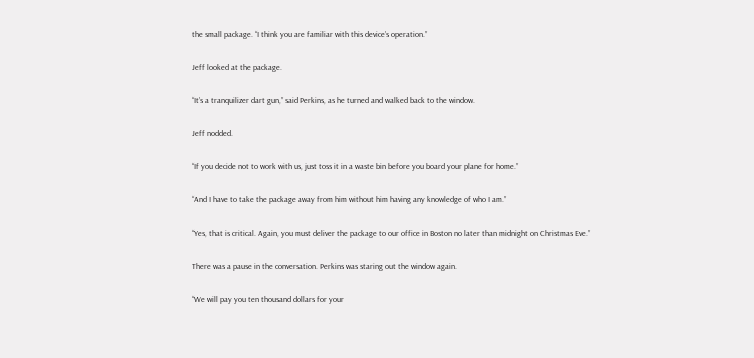the small package. “I think you are familiar with this device’s operation.”

Jeff looked at the package.

“It’s a tranquilizer dart gun,” said Perkins, as he turned and walked back to the window.

Jeff nodded.

“If you decide not to work with us, just toss it in a waste bin before you board your plane for home.”

“And I have to take the package away from him without him having any knowledge of who I am.”

“Yes, that is critical. Again, you must deliver the package to our office in Boston no later than midnight on Christmas Eve.”

There was a pause in the conversation. Perkins was staring out the window again.

“We will pay you ten thousand dollars for your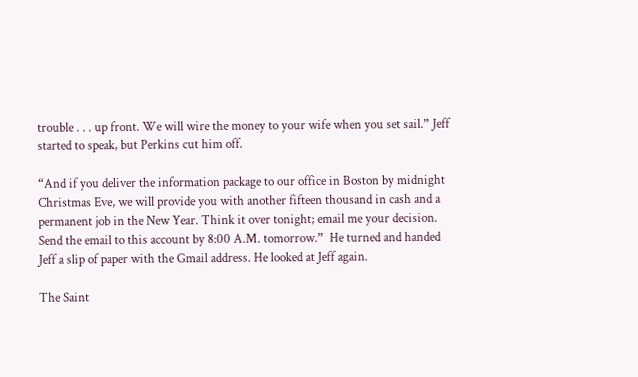trouble . . . up front. We will wire the money to your wife when you set sail.” Jeff started to speak, but Perkins cut him off.

“And if you deliver the information package to our office in Boston by midnight Christmas Eve, we will provide you with another fifteen thousand in cash and a permanent job in the New Year. Think it over tonight; email me your decision. Send the email to this account by 8:00 A.M. tomorrow.”  He turned and handed Jeff a slip of paper with the Gmail address. He looked at Jeff again.

The Saint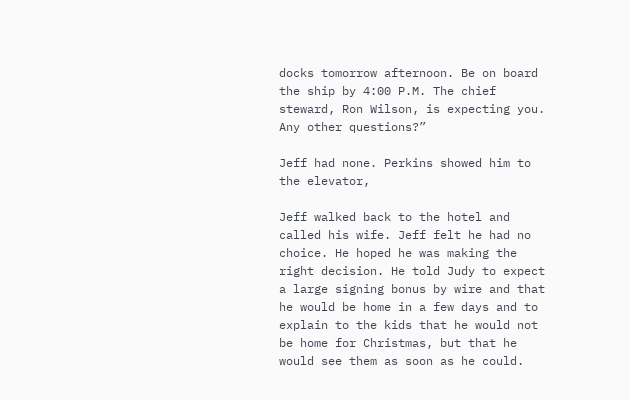docks tomorrow afternoon. Be on board the ship by 4:00 P.M. The chief steward, Ron Wilson, is expecting you. Any other questions?”

Jeff had none. Perkins showed him to the elevator,

Jeff walked back to the hotel and called his wife. Jeff felt he had no choice. He hoped he was making the right decision. He told Judy to expect a large signing bonus by wire and that he would be home in a few days and to explain to the kids that he would not be home for Christmas, but that he would see them as soon as he could.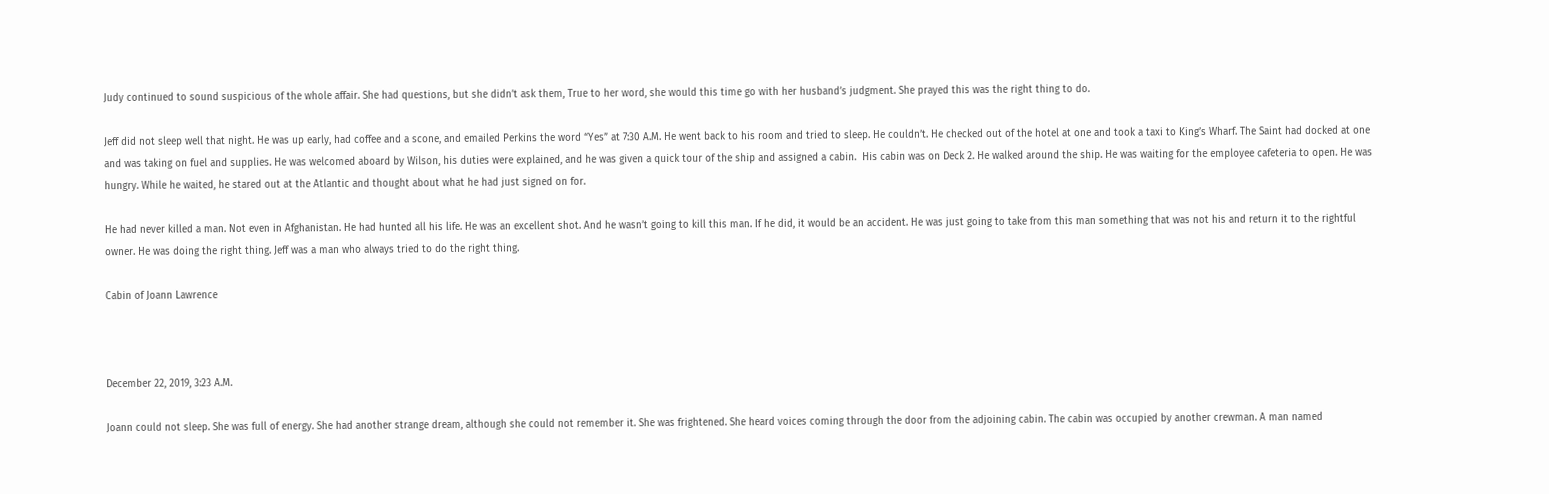Judy continued to sound suspicious of the whole affair. She had questions, but she didn’t ask them, True to her word, she would this time go with her husband’s judgment. She prayed this was the right thing to do.

Jeff did not sleep well that night. He was up early, had coffee and a scone, and emailed Perkins the word “Yes” at 7:30 A.M. He went back to his room and tried to sleep. He couldn’t. He checked out of the hotel at one and took a taxi to King’s Wharf. The Saint had docked at one and was taking on fuel and supplies. He was welcomed aboard by Wilson, his duties were explained, and he was given a quick tour of the ship and assigned a cabin.  His cabin was on Deck 2. He walked around the ship. He was waiting for the employee cafeteria to open. He was hungry. While he waited, he stared out at the Atlantic and thought about what he had just signed on for.

He had never killed a man. Not even in Afghanistan. He had hunted all his life. He was an excellent shot. And he wasn’t going to kill this man. If he did, it would be an accident. He was just going to take from this man something that was not his and return it to the rightful owner. He was doing the right thing. Jeff was a man who always tried to do the right thing.

Cabin of Joann Lawrence



December 22, 2019, 3:23 A.M.

Joann could not sleep. She was full of energy. She had another strange dream, although she could not remember it. She was frightened. She heard voices coming through the door from the adjoining cabin. The cabin was occupied by another crewman. A man named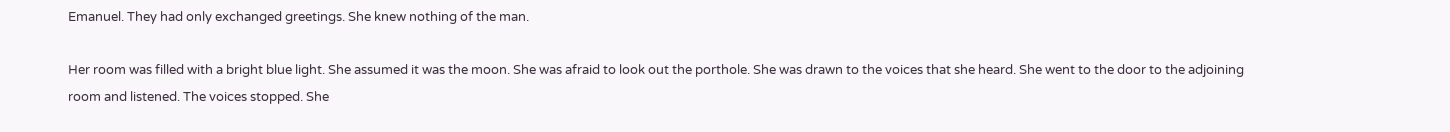Emanuel. They had only exchanged greetings. She knew nothing of the man.

Her room was filled with a bright blue light. She assumed it was the moon. She was afraid to look out the porthole. She was drawn to the voices that she heard. She went to the door to the adjoining room and listened. The voices stopped. She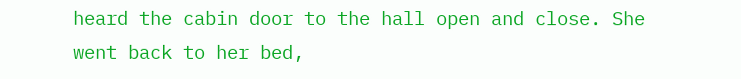heard the cabin door to the hall open and close. She went back to her bed,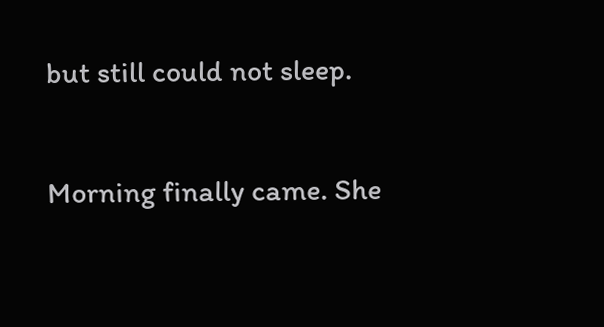but still could not sleep.

Morning finally came. She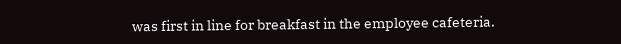was first in line for breakfast in the employee cafeteria.